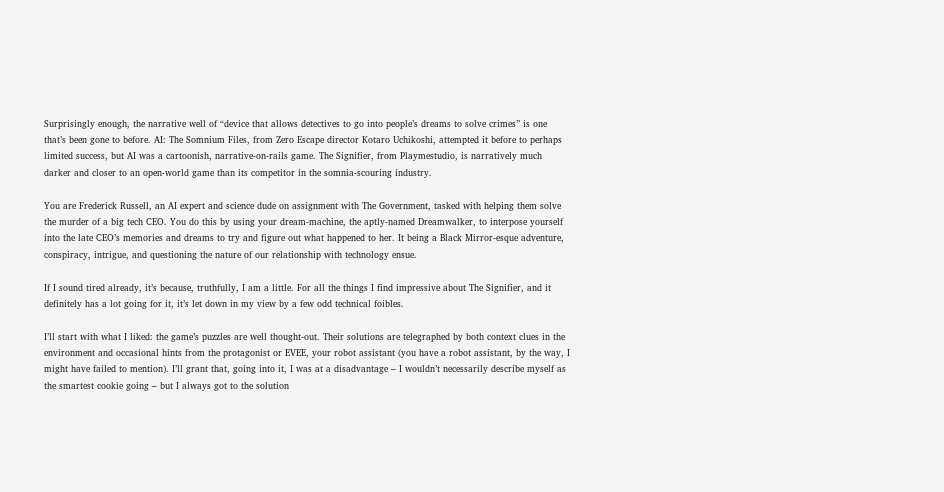Surprisingly enough, the narrative well of “device that allows detectives to go into people’s dreams to solve crimes” is one that’s been gone to before. AI: The Somnium Files, from Zero Escape director Kotaro Uchikoshi, attempted it before to perhaps limited success, but AI was a cartoonish, narrative-on-rails game. The Signifier, from Playmestudio, is narratively much darker and closer to an open-world game than its competitor in the somnia-scouring industry.

You are Frederick Russell, an AI expert and science dude on assignment with The Government, tasked with helping them solve the murder of a big tech CEO. You do this by using your dream-machine, the aptly-named Dreamwalker, to interpose yourself into the late CEO’s memories and dreams to try and figure out what happened to her. It being a Black Mirror-esque adventure, conspiracy, intrigue, and questioning the nature of our relationship with technology ensue.

If I sound tired already, it’s because, truthfully, I am a little. For all the things I find impressive about The Signifier, and it definitely has a lot going for it, it’s let down in my view by a few odd technical foibles.

I’ll start with what I liked: the game’s puzzles are well thought-out. Their solutions are telegraphed by both context clues in the environment and occasional hints from the protagonist or EVEE, your robot assistant (you have a robot assistant, by the way, I might have failed to mention). I’ll grant that, going into it, I was at a disadvantage – I wouldn’t necessarily describe myself as the smartest cookie going – but I always got to the solution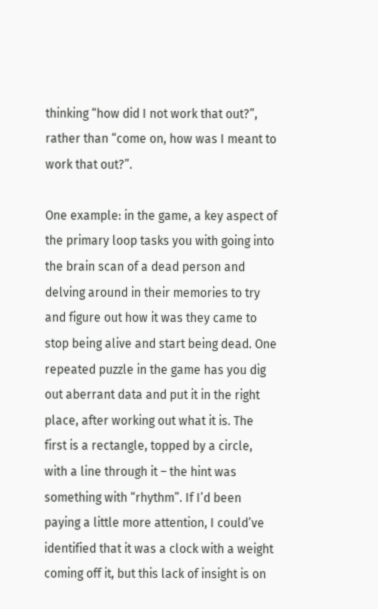thinking “how did I not work that out?”, rather than “come on, how was I meant to work that out?”.

One example: in the game, a key aspect of the primary loop tasks you with going into the brain scan of a dead person and delving around in their memories to try and figure out how it was they came to stop being alive and start being dead. One repeated puzzle in the game has you dig out aberrant data and put it in the right place, after working out what it is. The first is a rectangle, topped by a circle, with a line through it – the hint was something with “rhythm”. If I’d been paying a little more attention, I could’ve identified that it was a clock with a weight coming off it, but this lack of insight is on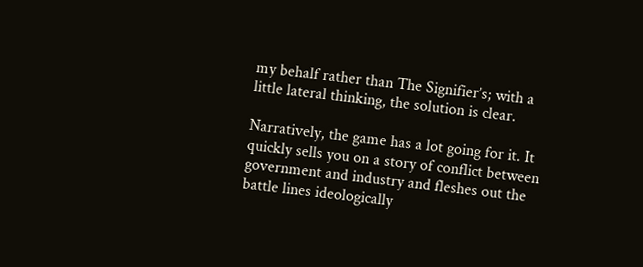my behalf rather than The Signifier’s; with a little lateral thinking, the solution is clear.

Narratively, the game has a lot going for it. It quickly sells you on a story of conflict between government and industry and fleshes out the battle lines ideologically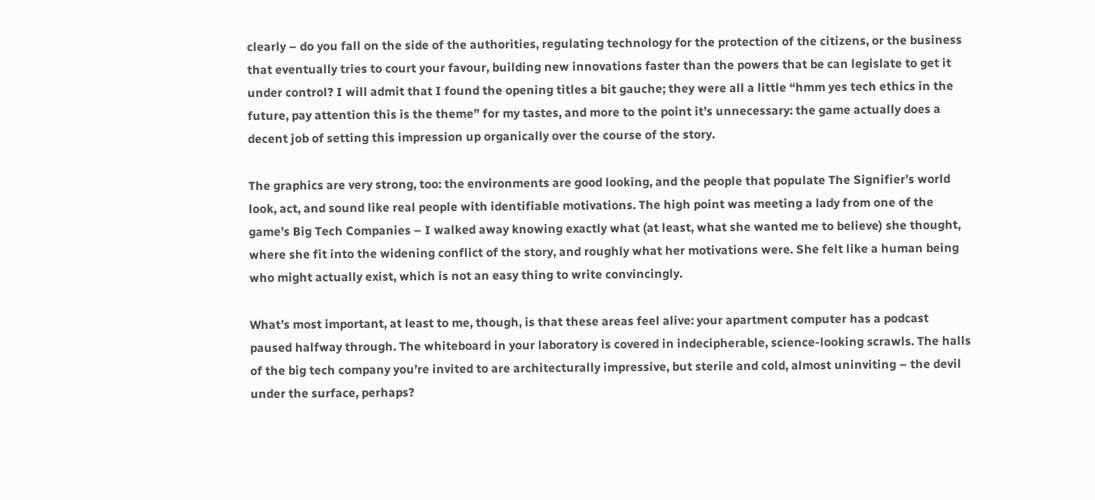clearly – do you fall on the side of the authorities, regulating technology for the protection of the citizens, or the business that eventually tries to court your favour, building new innovations faster than the powers that be can legislate to get it under control? I will admit that I found the opening titles a bit gauche; they were all a little “hmm yes tech ethics in the future, pay attention this is the theme” for my tastes, and more to the point it’s unnecessary: the game actually does a decent job of setting this impression up organically over the course of the story.

The graphics are very strong, too: the environments are good looking, and the people that populate The Signifier’s world look, act, and sound like real people with identifiable motivations. The high point was meeting a lady from one of the game’s Big Tech Companies – I walked away knowing exactly what (at least, what she wanted me to believe) she thought, where she fit into the widening conflict of the story, and roughly what her motivations were. She felt like a human being who might actually exist, which is not an easy thing to write convincingly.

What’s most important, at least to me, though, is that these areas feel alive: your apartment computer has a podcast paused halfway through. The whiteboard in your laboratory is covered in indecipherable, science-looking scrawls. The halls of the big tech company you’re invited to are architecturally impressive, but sterile and cold, almost uninviting – the devil under the surface, perhaps?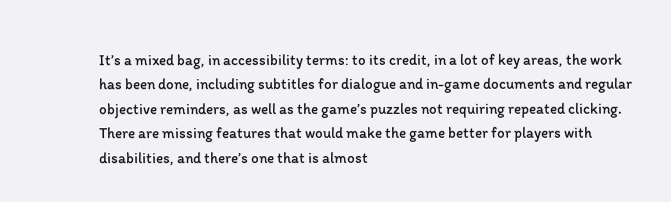It’s a mixed bag, in accessibility terms: to its credit, in a lot of key areas, the work has been done, including subtitles for dialogue and in-game documents and regular objective reminders, as well as the game’s puzzles not requiring repeated clicking. There are missing features that would make the game better for players with disabilities, and there’s one that is almost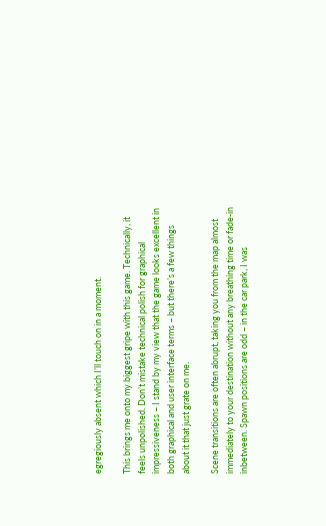egregiously absent which I’ll touch on in a moment.

This brings me onto my biggest gripe with this game. Technically, it feels unpolished. Don’t mistake technical polish for graphical impressiveness – I stand by my view that the game looks excellent in both graphical and user interface terms – but there’s a few things about it that just grate on me.

Scene transitions are often abrupt, taking you from the map almost immediately to your destination without any breathing time or fade-in inbetween. Spawn positions are odd – in the car park, I was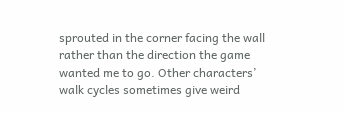sprouted in the corner facing the wall rather than the direction the game wanted me to go. Other characters’ walk cycles sometimes give weird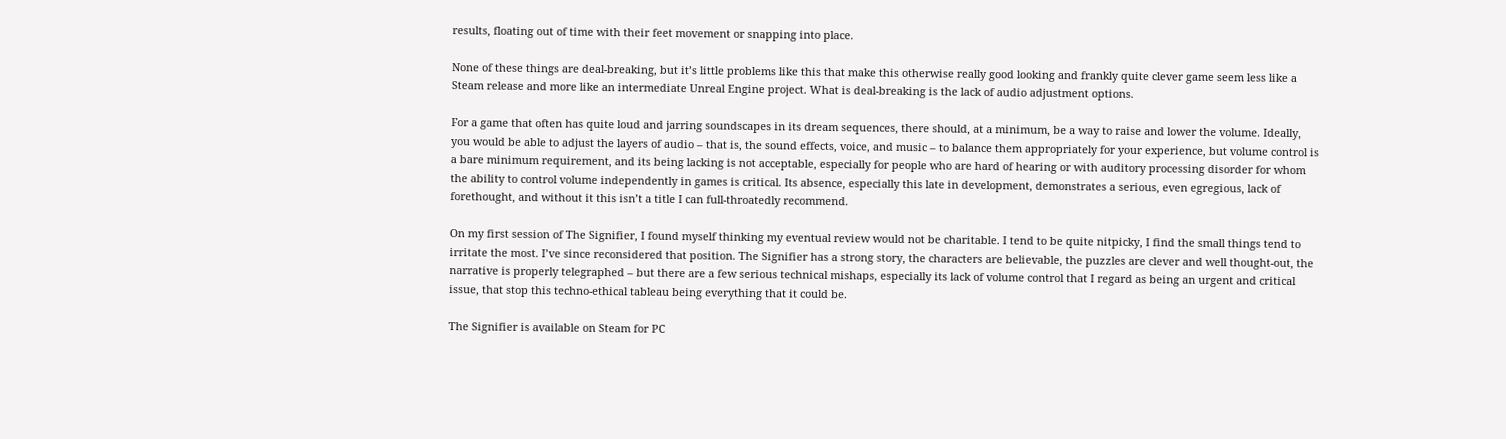results, floating out of time with their feet movement or snapping into place.

None of these things are deal-breaking, but it’s little problems like this that make this otherwise really good looking and frankly quite clever game seem less like a Steam release and more like an intermediate Unreal Engine project. What is deal-breaking is the lack of audio adjustment options.

For a game that often has quite loud and jarring soundscapes in its dream sequences, there should, at a minimum, be a way to raise and lower the volume. Ideally, you would be able to adjust the layers of audio – that is, the sound effects, voice, and music – to balance them appropriately for your experience, but volume control is a bare minimum requirement, and its being lacking is not acceptable, especially for people who are hard of hearing or with auditory processing disorder for whom the ability to control volume independently in games is critical. Its absence, especially this late in development, demonstrates a serious, even egregious, lack of forethought, and without it this isn’t a title I can full-throatedly recommend.

On my first session of The Signifier, I found myself thinking my eventual review would not be charitable. I tend to be quite nitpicky, I find the small things tend to irritate the most. I’ve since reconsidered that position. The Signifier has a strong story, the characters are believable, the puzzles are clever and well thought-out, the narrative is properly telegraphed – but there are a few serious technical mishaps, especially its lack of volume control that I regard as being an urgent and critical issue, that stop this techno-ethical tableau being everything that it could be.

The Signifier is available on Steam for PC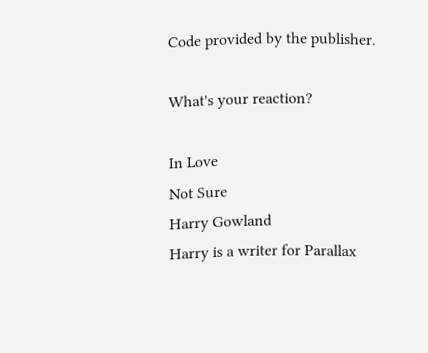Code provided by the publisher.

What's your reaction?

In Love
Not Sure
Harry Gowland
Harry is a writer for Parallax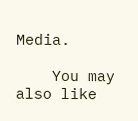Media.

    You may also like